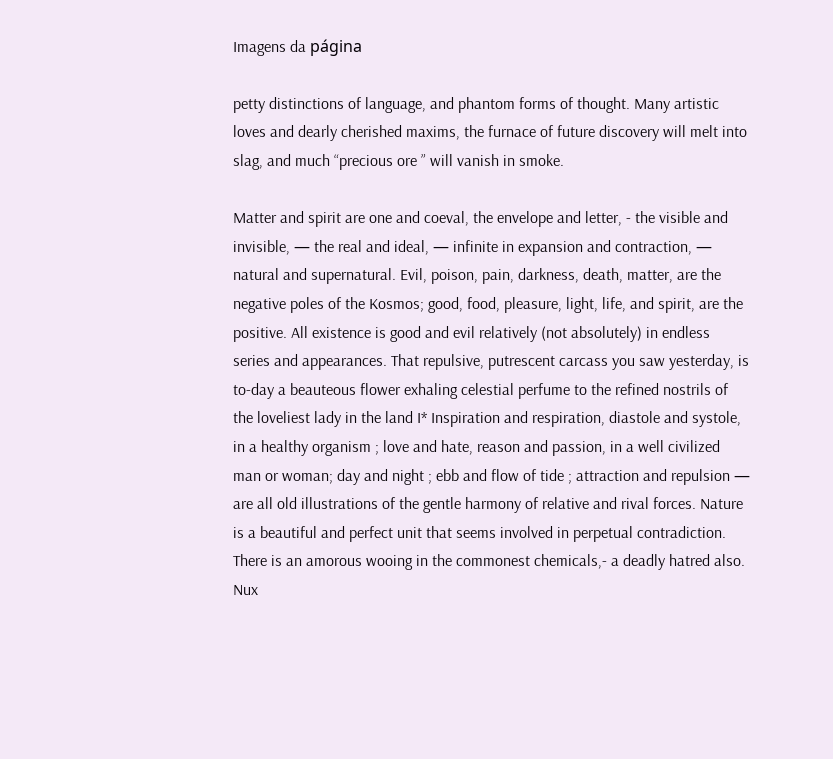Imagens da página

petty distinctions of language, and phantom forms of thought. Many artistic loves and dearly cherished maxims, the furnace of future discovery will melt into slag, and much “precious ore ” will vanish in smoke.

Matter and spirit are one and coeval, the envelope and letter, - the visible and invisible, — the real and ideal, — infinite in expansion and contraction, — natural and supernatural. Evil, poison, pain, darkness, death, matter, are the negative poles of the Kosmos; good, food, pleasure, light, life, and spirit, are the positive. All existence is good and evil relatively (not absolutely) in endless series and appearances. That repulsive, putrescent carcass you saw yesterday, is to-day a beauteous flower exhaling celestial perfume to the refined nostrils of the loveliest lady in the land I* Inspiration and respiration, diastole and systole, in a healthy organism ; love and hate, reason and passion, in a well civilized man or woman; day and night ; ebb and flow of tide ; attraction and repulsion — are all old illustrations of the gentle harmony of relative and rival forces. Nature is a beautiful and perfect unit that seems involved in perpetual contradiction. There is an amorous wooing in the commonest chemicals,- a deadly hatred also. Nux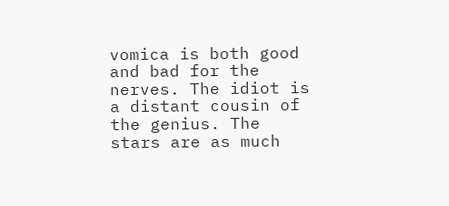vomica is both good and bad for the nerves. The idiot is a distant cousin of the genius. The stars are as much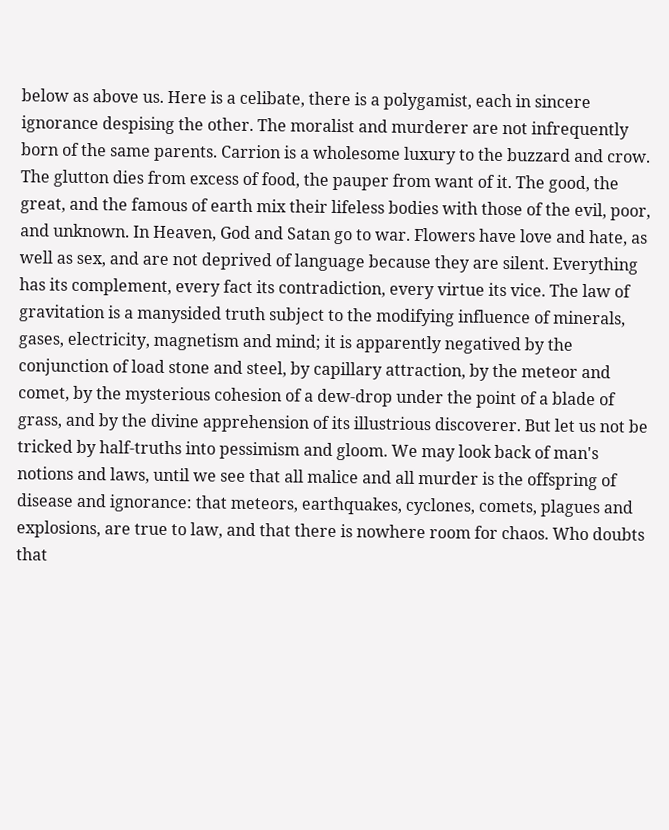below as above us. Here is a celibate, there is a polygamist, each in sincere ignorance despising the other. The moralist and murderer are not infrequently born of the same parents. Carrion is a wholesome luxury to the buzzard and crow. The glutton dies from excess of food, the pauper from want of it. The good, the great, and the famous of earth mix their lifeless bodies with those of the evil, poor, and unknown. In Heaven, God and Satan go to war. Flowers have love and hate, as well as sex, and are not deprived of language because they are silent. Everything has its complement, every fact its contradiction, every virtue its vice. The law of gravitation is a manysided truth subject to the modifying influence of minerals, gases, electricity, magnetism and mind; it is apparently negatived by the conjunction of load stone and steel, by capillary attraction, by the meteor and comet, by the mysterious cohesion of a dew-drop under the point of a blade of grass, and by the divine apprehension of its illustrious discoverer. But let us not be tricked by half-truths into pessimism and gloom. We may look back of man's notions and laws, until we see that all malice and all murder is the offspring of disease and ignorance: that meteors, earthquakes, cyclones, comets, plagues and explosions, are true to law, and that there is nowhere room for chaos. Who doubts that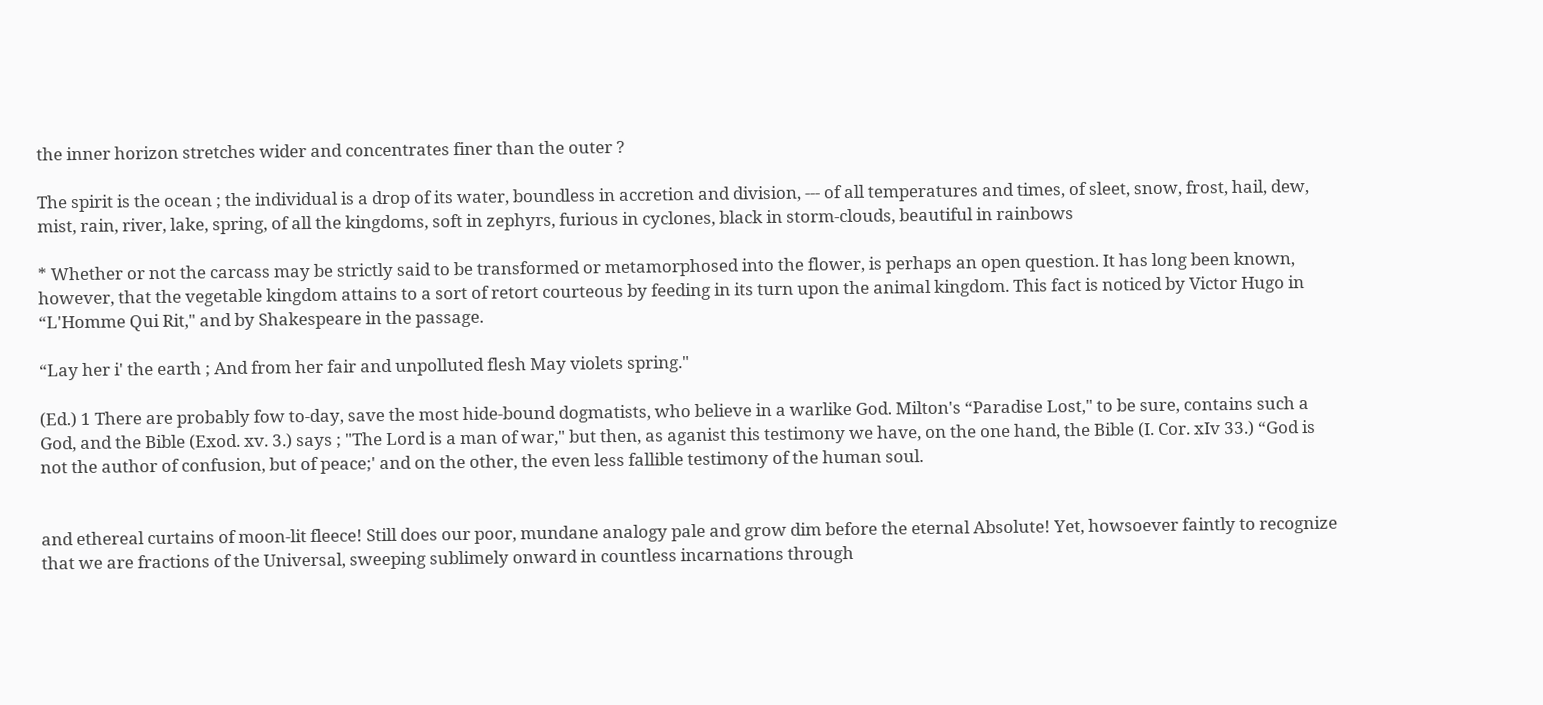the inner horizon stretches wider and concentrates finer than the outer ?

The spirit is the ocean ; the individual is a drop of its water, boundless in accretion and division, --- of all temperatures and times, of sleet, snow, frost, hail, dew, mist, rain, river, lake, spring, of all the kingdoms, soft in zephyrs, furious in cyclones, black in storm-clouds, beautiful in rainbows

* Whether or not the carcass may be strictly said to be transformed or metamorphosed into the flower, is perhaps an open question. It has long been known, however, that the vegetable kingdom attains to a sort of retort courteous by feeding in its turn upon the animal kingdom. This fact is noticed by Victor Hugo in “L'Homme Qui Rit," and by Shakespeare in the passage.

“Lay her i' the earth ; And from her fair and unpolluted flesh May violets spring."

(Ed.) 1 There are probably fow to-day, save the most hide-bound dogmatists, who believe in a warlike God. Milton's “Paradise Lost," to be sure, contains such a God, and the Bible (Exod. xv. 3.) says ; "The Lord is a man of war," but then, as aganist this testimony we have, on the one hand, the Bible (I. Cor. xIv 33.) “God is not the author of confusion, but of peace;' and on the other, the even less fallible testimony of the human soul.


and ethereal curtains of moon-lit fleece! Still does our poor, mundane analogy pale and grow dim before the eternal Absolute! Yet, howsoever faintly to recognize that we are fractions of the Universal, sweeping sublimely onward in countless incarnations through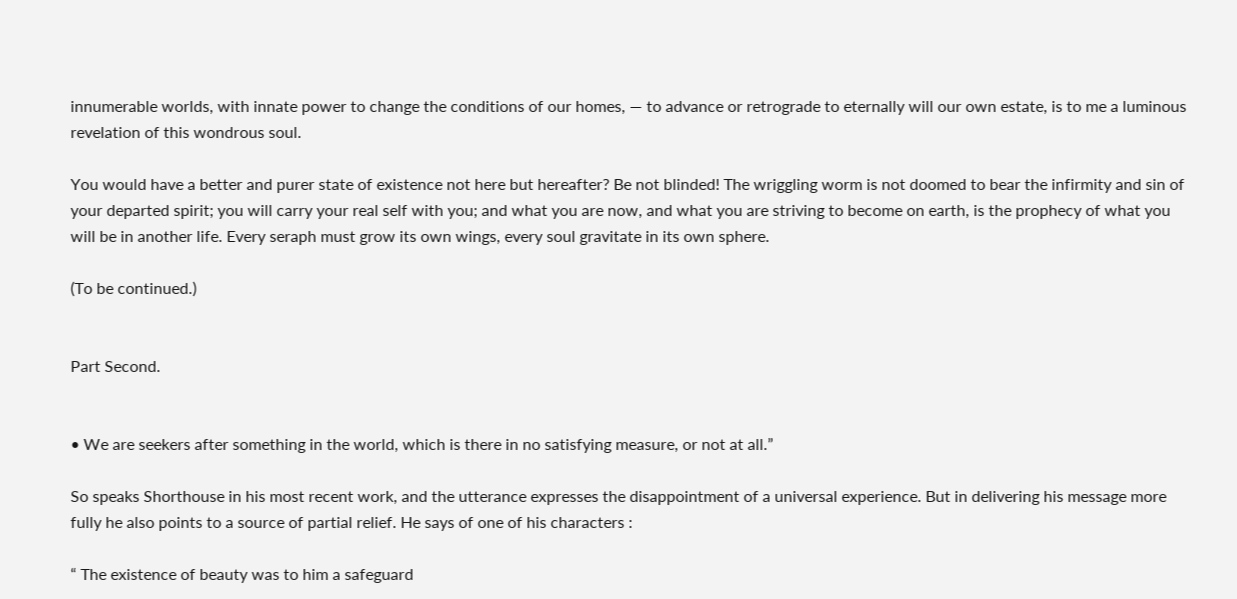innumerable worlds, with innate power to change the conditions of our homes, — to advance or retrograde to eternally will our own estate, is to me a luminous revelation of this wondrous soul.

You would have a better and purer state of existence not here but hereafter? Be not blinded! The wriggling worm is not doomed to bear the infirmity and sin of your departed spirit; you will carry your real self with you; and what you are now, and what you are striving to become on earth, is the prophecy of what you will be in another life. Every seraph must grow its own wings, every soul gravitate in its own sphere.

(To be continued.)


Part Second.


• We are seekers after something in the world, which is there in no satisfying measure, or not at all.”

So speaks Shorthouse in his most recent work, and the utterance expresses the disappointment of a universal experience. But in delivering his message more fully he also points to a source of partial relief. He says of one of his characters :

“ The existence of beauty was to him a safeguard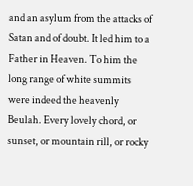and an asylum from the attacks of Satan and of doubt. It led him to a Father in Heaven. To him the long range of white summits were indeed the heavenly Beulah. Every lovely chord, or sunset, or mountain rill, or rocky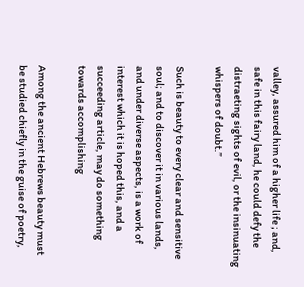valley, assured him of a higher life ; and, safe in this fairy land, he could defy the distraeting sights of evil, or the insinuating whispers of doubt.”

Such is beauty to every clear and sensitive soul; and to discover it in various lands, and under diverse aspects, is a work of interest which it is hoped this, and a succeeding article, may do something towards accomplishing

Among the ancient Hebrews beauty must be studied chiefly in the guise of poetry,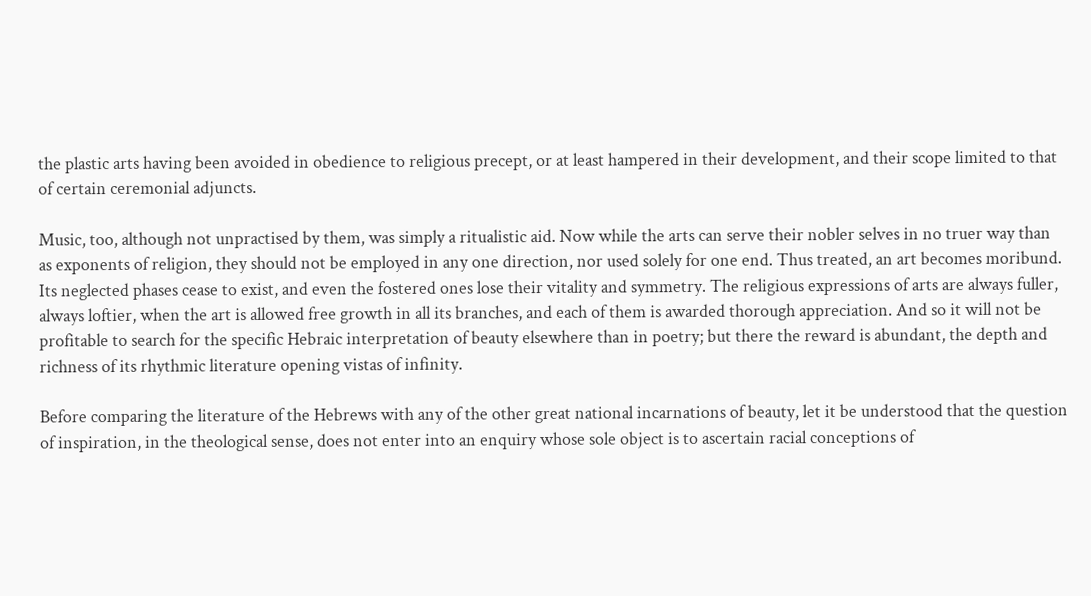the plastic arts having been avoided in obedience to religious precept, or at least hampered in their development, and their scope limited to that of certain ceremonial adjuncts.

Music, too, although not unpractised by them, was simply a ritualistic aid. Now while the arts can serve their nobler selves in no truer way than as exponents of religion, they should not be employed in any one direction, nor used solely for one end. Thus treated, an art becomes moribund. Its neglected phases cease to exist, and even the fostered ones lose their vitality and symmetry. The religious expressions of arts are always fuller, always loftier, when the art is allowed free growth in all its branches, and each of them is awarded thorough appreciation. And so it will not be profitable to search for the specific Hebraic interpretation of beauty elsewhere than in poetry; but there the reward is abundant, the depth and richness of its rhythmic literature opening vistas of infinity.

Before comparing the literature of the Hebrews with any of the other great national incarnations of beauty, let it be understood that the question of inspiration, in the theological sense, does not enter into an enquiry whose sole object is to ascertain racial conceptions of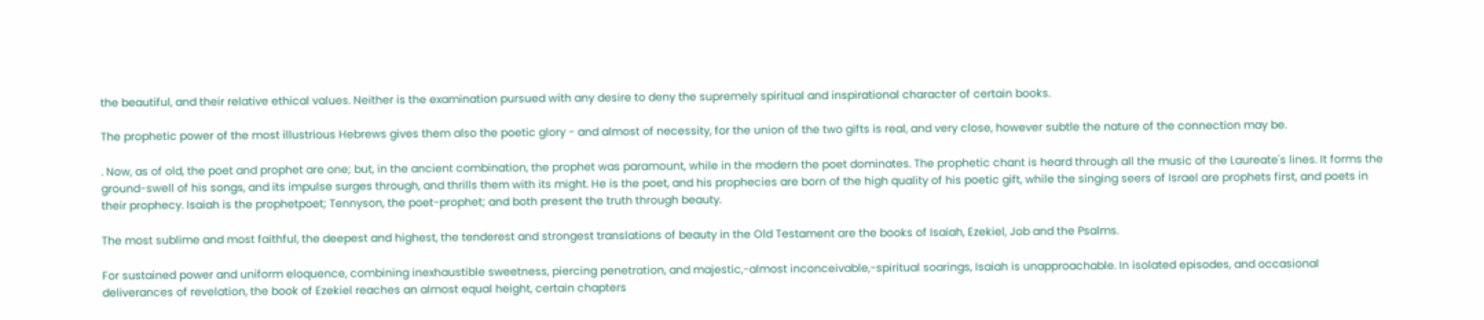the beautiful, and their relative ethical values. Neither is the examination pursued with any desire to deny the supremely spiritual and inspirational character of certain books.

The prophetic power of the most illustrious Hebrews gives them also the poetic glory - and almost of necessity, for the union of the two gifts is real, and very close, however subtle the nature of the connection may be.

. Now, as of old, the poet and prophet are one; but, in the ancient combination, the prophet was paramount, while in the modern the poet dominates. The prophetic chant is heard through all the music of the Laureate's lines. It forms the ground-swell of his songs, and its impulse surges through, and thrills them with its might. He is the poet, and his prophecies are born of the high quality of his poetic gift, while the singing seers of Israel are prophets first, and poets in their prophecy. Isaiah is the prophetpoet; Tennyson, the poet-prophet; and both present the truth through beauty.

The most sublime and most faithful, the deepest and highest, the tenderest and strongest translations of beauty in the Old Testament are the books of Isaiah, Ezekiel, Job and the Psalms.

For sustained power and uniform eloquence, combining inexhaustible sweetness, piercing penetration, and majestic,-almost inconceivable,-spiritual soarings, Isaiah is unapproachable. In isolated episodes, and occasional deliverances of revelation, the book of Ezekiel reaches an almost equal height, certain chapters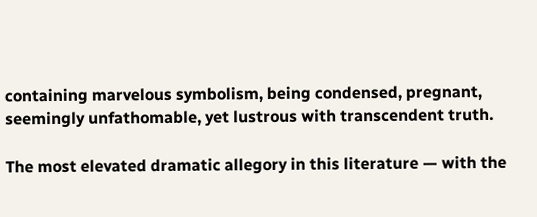containing marvelous symbolism, being condensed, pregnant, seemingly unfathomable, yet lustrous with transcendent truth.

The most elevated dramatic allegory in this literature — with the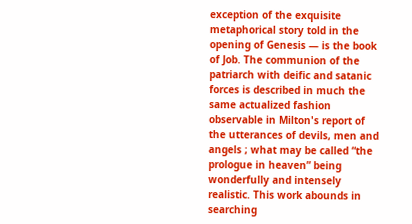exception of the exquisite metaphorical story told in the opening of Genesis — is the book of Job. The communion of the patriarch with deific and satanic forces is described in much the same actualized fashion observable in Milton's report of the utterances of devils, men and angels ; what may be called “the prologue in heaven” being wonderfully and intensely realistic. This work abounds in searching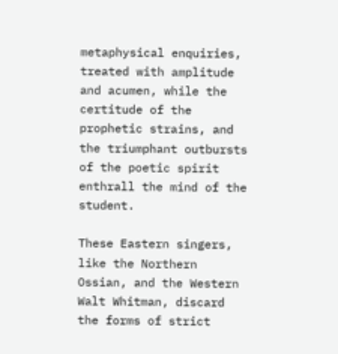metaphysical enquiries, treated with amplitude and acumen, while the certitude of the prophetic strains, and the triumphant outbursts of the poetic spirit enthrall the mind of the student.

These Eastern singers, like the Northern Ossian, and the Western Walt Whitman, discard the forms of strict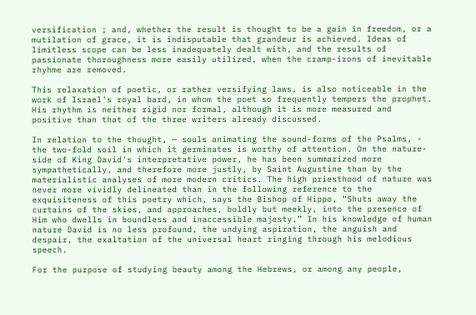versification ; and, whether the result is thought to be a gain in freedom, or a mutilation of grace, it is indisputable that grandeur is achieved. Ideas of limitless scope can be less inadequately dealt with, and the results of passionate thoroughness more easily utilized, when the cramp-irons of inevitable rhyhme are removed.

This relaxation of poetic, or rather versifying laws, is also noticeable in the work of Israel's royal bard, in whom the poet so frequently tempers the prophet. His rhythm is neither rigid nor formal, although it is more measured and positive than that of the three writers already discussed.

In relation to the thought, — souls animating the sound-forms of the Psalms, - the two-fold soil in which it germinates is worthy of attention. On the nature-side of King David's interpretative power, he has been summarized more sympathetically, and therefore more justly, by Saint Augustine than by the materialistic analyses of more modern critics. The high priesthood of nature was never more vividly delineated than in the following reference to the exquisiteness of this poetry which, says the Bishop of Hippo, “Shuts away the curtains of the skies, and approaches, boldly but meekly, into the presence of Him who dwells in boundless and inaccessible majesty.” In his knowledge of human nature David is no less profound, the undying aspiration, the anguish and despair, the exaltation of the universal heart ringing through his melodious speech.

For the purpose of studying beauty among the Hebrews, or among any people,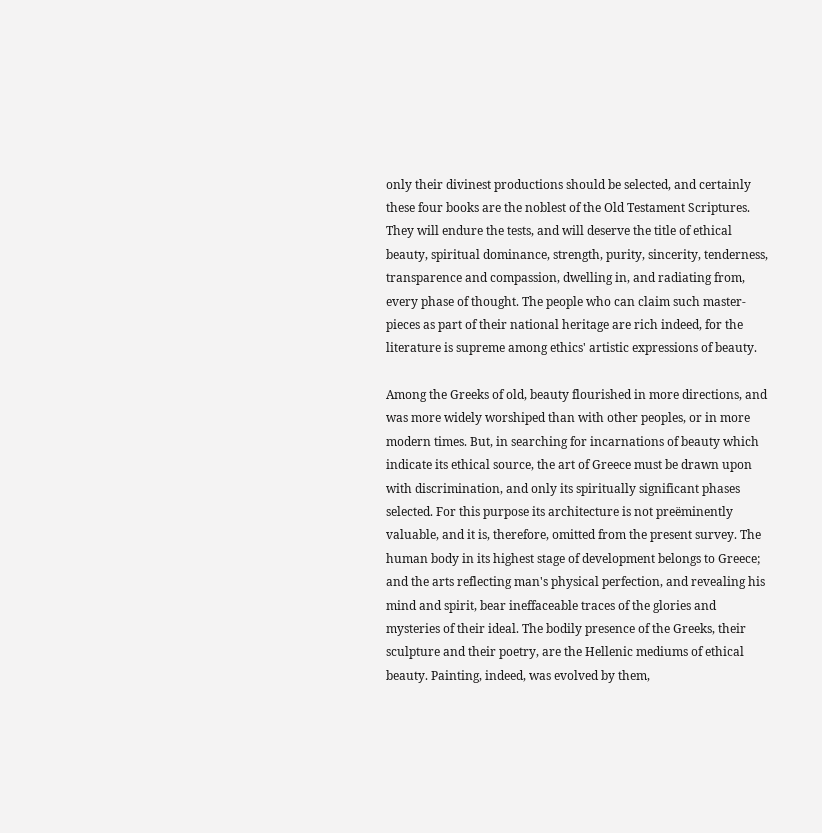only their divinest productions should be selected, and certainly these four books are the noblest of the Old Testament Scriptures. They will endure the tests, and will deserve the title of ethical beauty, spiritual dominance, strength, purity, sincerity, tenderness, transparence and compassion, dwelling in, and radiating from, every phase of thought. The people who can claim such master-pieces as part of their national heritage are rich indeed, for the literature is supreme among ethics' artistic expressions of beauty.

Among the Greeks of old, beauty flourished in more directions, and was more widely worshiped than with other peoples, or in more modern times. But, in searching for incarnations of beauty which indicate its ethical source, the art of Greece must be drawn upon with discrimination, and only its spiritually significant phases selected. For this purpose its architecture is not preëminently valuable, and it is, therefore, omitted from the present survey. The human body in its highest stage of development belongs to Greece; and the arts reflecting man's physical perfection, and revealing his mind and spirit, bear ineffaceable traces of the glories and mysteries of their ideal. The bodily presence of the Greeks, their sculpture and their poetry, are the Hellenic mediums of ethical beauty. Painting, indeed, was evolved by them,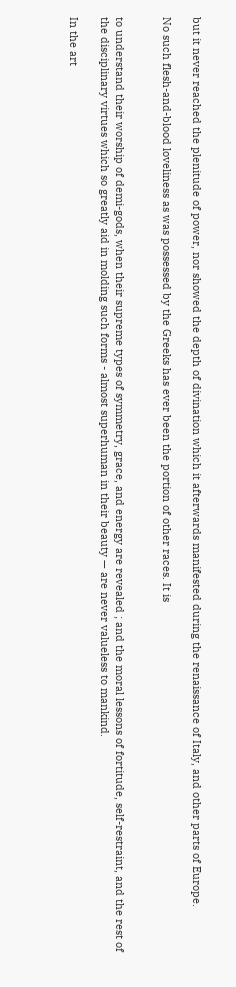but it never reached the plenitude of power, nor showed the depth of divination which it afterwards manifested during the renaissance of Italy, and other parts of Europe.

No such flesh-and-blood loveliness as was possessed by the Greeks has ever been the portion of other races. It is


to understand their worship of demi-gods, when their supreme types of symmetry, grace, and energy are revealed ; and the moral lessons of fortitude, self-restraint, and the rest of the disciplinary virtues which so greatly aid in molding such forms - almost superhuman in their beauty — are never valueless to mankind.

In the art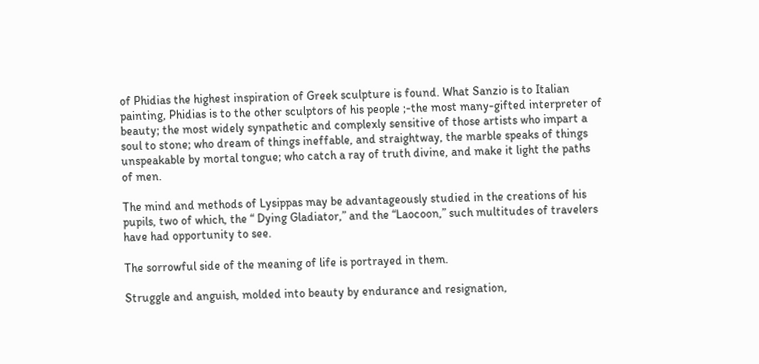of Phidias the highest inspiration of Greek sculpture is found. What Sanzio is to Italian painting, Phidias is to the other sculptors of his people ;-the most many-gifted interpreter of beauty; the most widely synpathetic and complexly sensitive of those artists who impart a soul to stone; who dream of things ineffable, and straightway, the marble speaks of things unspeakable by mortal tongue; who catch a ray of truth divine, and make it light the paths of men.

The mind and methods of Lysippas may be advantageously studied in the creations of his pupils, two of which, the “ Dying Gladiator,” and the “Laocoon,” such multitudes of travelers have had opportunity to see.

The sorrowful side of the meaning of life is portrayed in them.

Struggle and anguish, molded into beauty by endurance and resignation,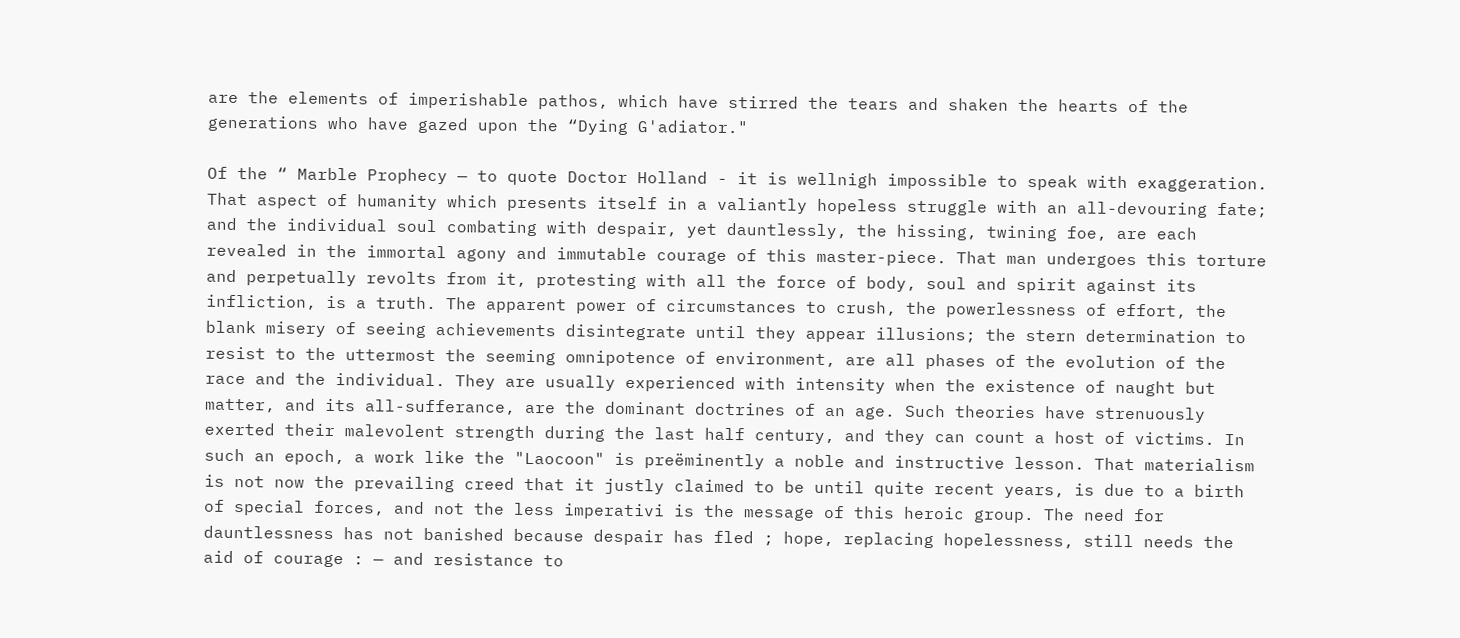are the elements of imperishable pathos, which have stirred the tears and shaken the hearts of the generations who have gazed upon the “Dying G'adiator."

Of the “ Marble Prophecy — to quote Doctor Holland - it is wellnigh impossible to speak with exaggeration. That aspect of humanity which presents itself in a valiantly hopeless struggle with an all-devouring fate; and the individual soul combating with despair, yet dauntlessly, the hissing, twining foe, are each revealed in the immortal agony and immutable courage of this master-piece. That man undergoes this torture and perpetually revolts from it, protesting with all the force of body, soul and spirit against its infliction, is a truth. The apparent power of circumstances to crush, the powerlessness of effort, the blank misery of seeing achievements disintegrate until they appear illusions; the stern determination to resist to the uttermost the seeming omnipotence of environment, are all phases of the evolution of the race and the individual. They are usually experienced with intensity when the existence of naught but matter, and its all-sufferance, are the dominant doctrines of an age. Such theories have strenuously exerted their malevolent strength during the last half century, and they can count a host of victims. In such an epoch, a work like the "Laocoon" is preëminently a noble and instructive lesson. That materialism is not now the prevailing creed that it justly claimed to be until quite recent years, is due to a birth of special forces, and not the less imperativi is the message of this heroic group. The need for dauntlessness has not banished because despair has fled ; hope, replacing hopelessness, still needs the aid of courage : — and resistance to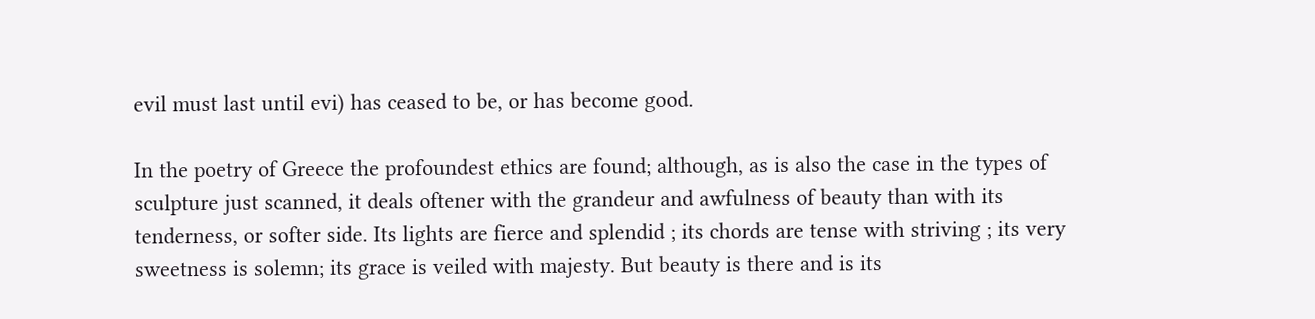evil must last until evi) has ceased to be, or has become good.

In the poetry of Greece the profoundest ethics are found; although, as is also the case in the types of sculpture just scanned, it deals oftener with the grandeur and awfulness of beauty than with its tenderness, or softer side. Its lights are fierce and splendid ; its chords are tense with striving ; its very sweetness is solemn; its grace is veiled with majesty. But beauty is there and is its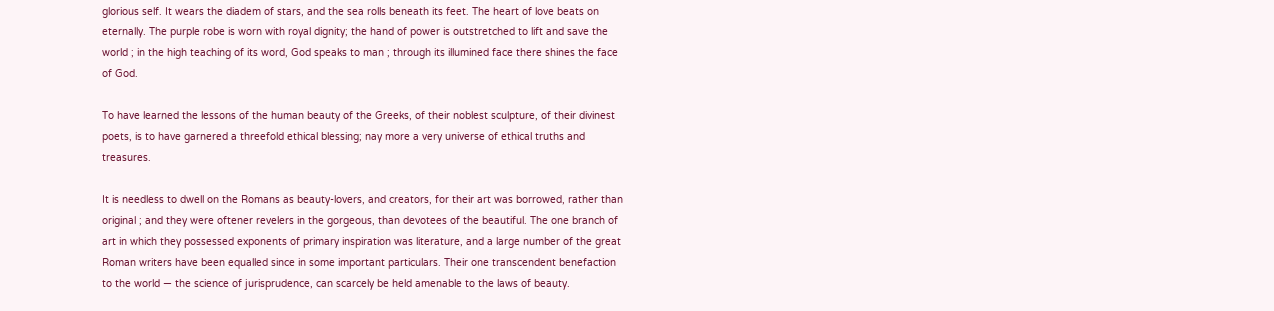glorious self. It wears the diadem of stars, and the sea rolls beneath its feet. The heart of love beats on eternally. The purple robe is worn with royal dignity; the hand of power is outstretched to lift and save the world ; in the high teaching of its word, God speaks to man ; through its illumined face there shines the face of God.

To have learned the lessons of the human beauty of the Greeks, of their noblest sculpture, of their divinest poets, is to have garnered a threefold ethical blessing; nay more a very universe of ethical truths and treasures.

It is needless to dwell on the Romans as beauty-lovers, and creators, for their art was borrowed, rather than original ; and they were oftener revelers in the gorgeous, than devotees of the beautiful. The one branch of art in which they possessed exponents of primary inspiration was literature, and a large number of the great Roman writers have been equalled since in some important particulars. Their one transcendent benefaction to the world — the science of jurisprudence, can scarcely be held amenable to the laws of beauty.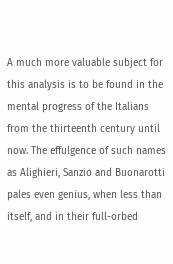A much more valuable subject for this analysis is to be found in the mental progress of the Italians from the thirteenth century until now. The effulgence of such names as Alighieri, Sanzio and Buonarotti pales even genius, when less than itself, and in their full-orbed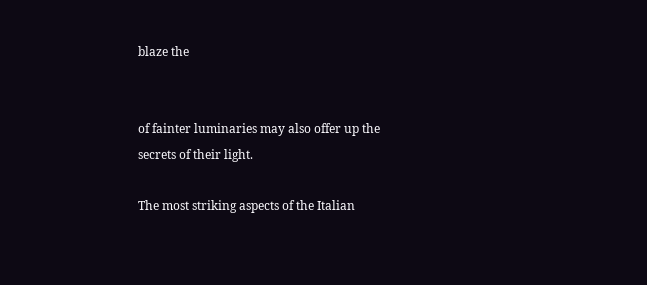blaze the


of fainter luminaries may also offer up the secrets of their light.

The most striking aspects of the Italian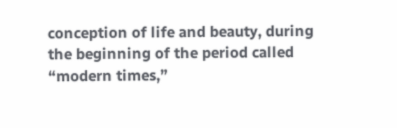conception of life and beauty, during the beginning of the period called “modern times,”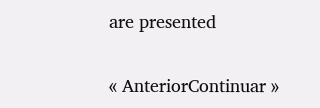are presented

« AnteriorContinuar »